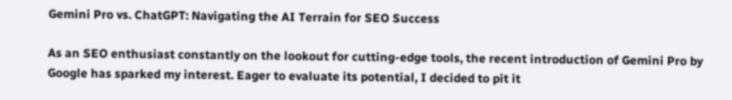Gemini Pro vs. ChatGPT: Navigating the AI Terrain for SEO Success

As an SEO enthusiast constantly on the lookout for cutting-edge tools, the recent introduction of Gemini Pro by Google has sparked my interest. Eager to evaluate its potential, I decided to pit it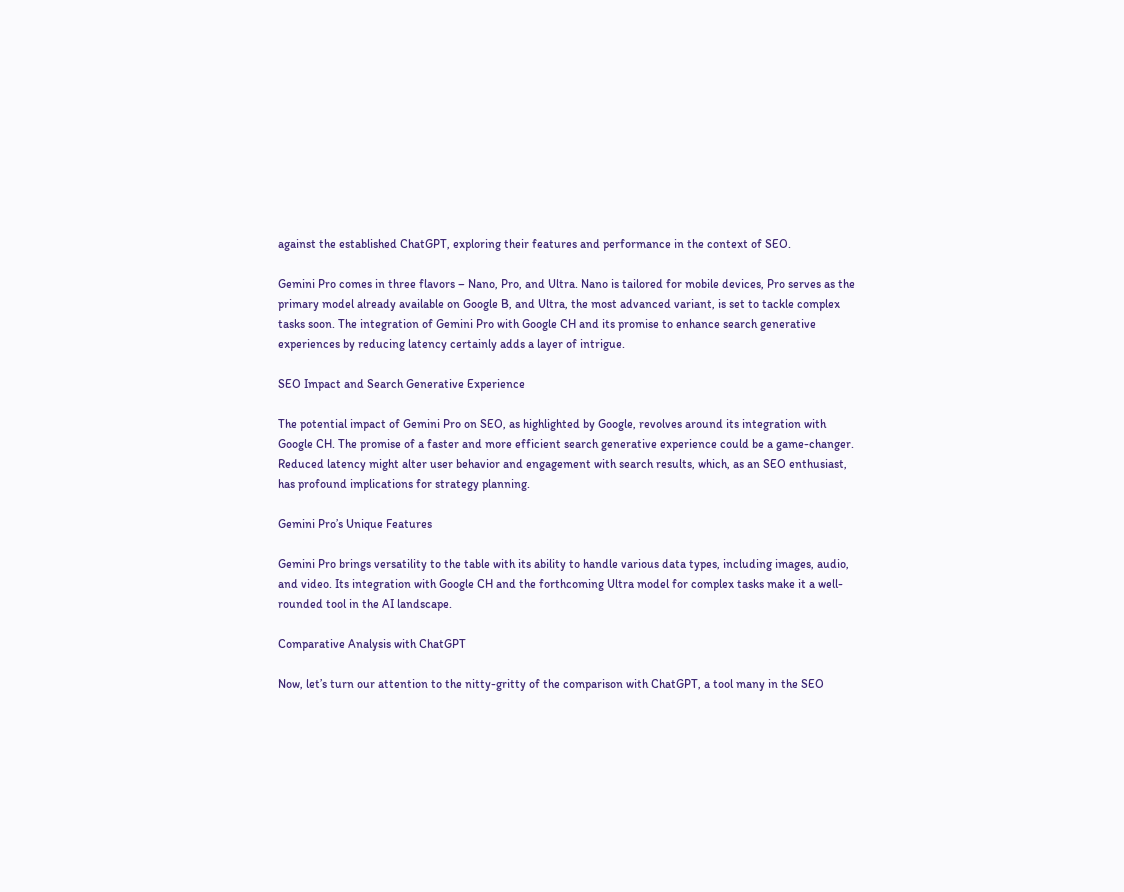against the established ChatGPT, exploring their features and performance in the context of SEO.

Gemini Pro comes in three flavors – Nano, Pro, and Ultra. Nano is tailored for mobile devices, Pro serves as the primary model already available on Google B, and Ultra, the most advanced variant, is set to tackle complex tasks soon. The integration of Gemini Pro with Google CH and its promise to enhance search generative experiences by reducing latency certainly adds a layer of intrigue.

SEO Impact and Search Generative Experience

The potential impact of Gemini Pro on SEO, as highlighted by Google, revolves around its integration with Google CH. The promise of a faster and more efficient search generative experience could be a game-changer. Reduced latency might alter user behavior and engagement with search results, which, as an SEO enthusiast, has profound implications for strategy planning.

Gemini Pro’s Unique Features

Gemini Pro brings versatility to the table with its ability to handle various data types, including images, audio, and video. Its integration with Google CH and the forthcoming Ultra model for complex tasks make it a well-rounded tool in the AI landscape.

Comparative Analysis with ChatGPT

Now, let’s turn our attention to the nitty-gritty of the comparison with ChatGPT, a tool many in the SEO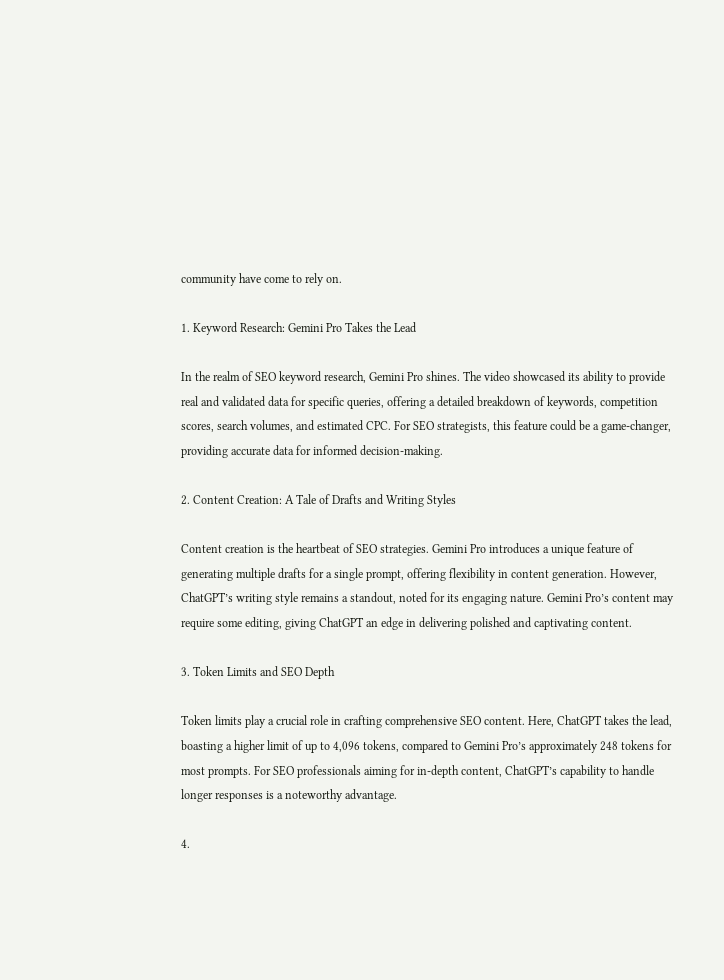community have come to rely on.

1. Keyword Research: Gemini Pro Takes the Lead

In the realm of SEO keyword research, Gemini Pro shines. The video showcased its ability to provide real and validated data for specific queries, offering a detailed breakdown of keywords, competition scores, search volumes, and estimated CPC. For SEO strategists, this feature could be a game-changer, providing accurate data for informed decision-making.

2. Content Creation: A Tale of Drafts and Writing Styles

Content creation is the heartbeat of SEO strategies. Gemini Pro introduces a unique feature of generating multiple drafts for a single prompt, offering flexibility in content generation. However, ChatGPT’s writing style remains a standout, noted for its engaging nature. Gemini Pro’s content may require some editing, giving ChatGPT an edge in delivering polished and captivating content.

3. Token Limits and SEO Depth

Token limits play a crucial role in crafting comprehensive SEO content. Here, ChatGPT takes the lead, boasting a higher limit of up to 4,096 tokens, compared to Gemini Pro’s approximately 248 tokens for most prompts. For SEO professionals aiming for in-depth content, ChatGPT’s capability to handle longer responses is a noteworthy advantage.

4.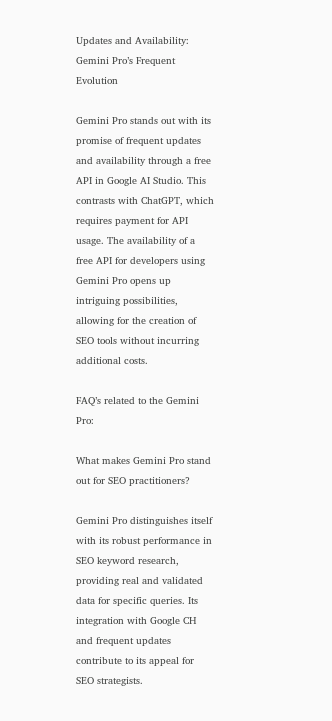Updates and Availability: Gemini Pro’s Frequent Evolution

Gemini Pro stands out with its promise of frequent updates and availability through a free API in Google AI Studio. This contrasts with ChatGPT, which requires payment for API usage. The availability of a free API for developers using Gemini Pro opens up intriguing possibilities, allowing for the creation of SEO tools without incurring additional costs.

FAQ’s related to the Gemini Pro:

What makes Gemini Pro stand out for SEO practitioners?

Gemini Pro distinguishes itself with its robust performance in SEO keyword research, providing real and validated data for specific queries. Its integration with Google CH and frequent updates contribute to its appeal for SEO strategists.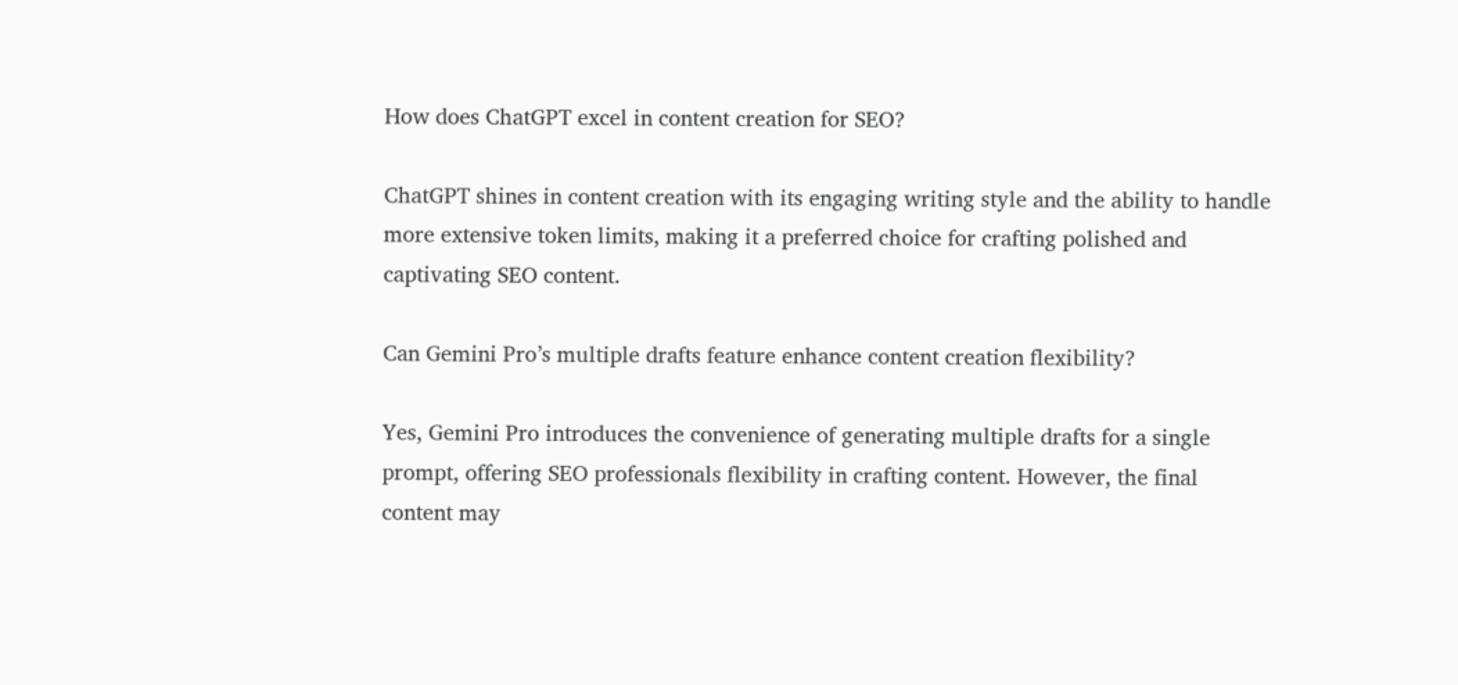How does ChatGPT excel in content creation for SEO?

ChatGPT shines in content creation with its engaging writing style and the ability to handle more extensive token limits, making it a preferred choice for crafting polished and captivating SEO content.

Can Gemini Pro’s multiple drafts feature enhance content creation flexibility?

Yes, Gemini Pro introduces the convenience of generating multiple drafts for a single prompt, offering SEO professionals flexibility in crafting content. However, the final content may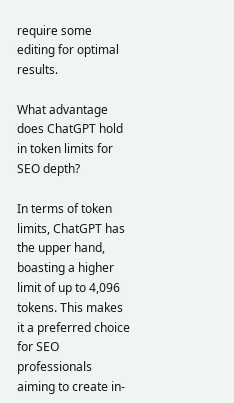require some editing for optimal results.

What advantage does ChatGPT hold in token limits for SEO depth?

In terms of token limits, ChatGPT has the upper hand, boasting a higher limit of up to 4,096 tokens. This makes it a preferred choice for SEO professionals aiming to create in-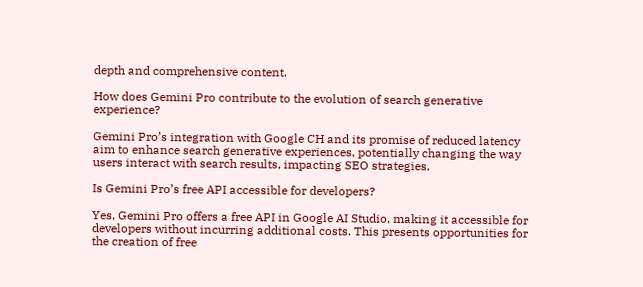depth and comprehensive content.

How does Gemini Pro contribute to the evolution of search generative experience?

Gemini Pro’s integration with Google CH and its promise of reduced latency aim to enhance search generative experiences, potentially changing the way users interact with search results, impacting SEO strategies.

Is Gemini Pro’s free API accessible for developers?

Yes, Gemini Pro offers a free API in Google AI Studio, making it accessible for developers without incurring additional costs. This presents opportunities for the creation of free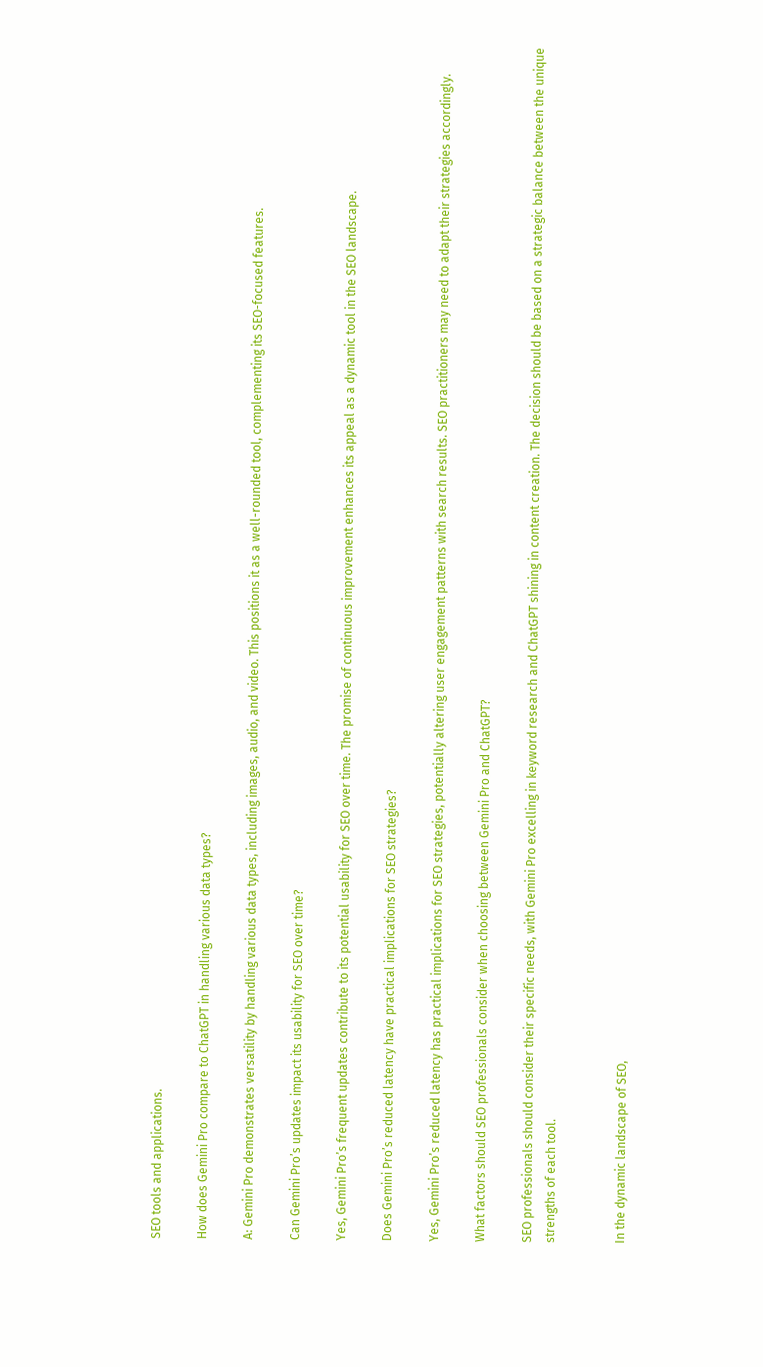SEO tools and applications.

How does Gemini Pro compare to ChatGPT in handling various data types?

A: Gemini Pro demonstrates versatility by handling various data types, including images, audio, and video. This positions it as a well-rounded tool, complementing its SEO-focused features.

Can Gemini Pro’s updates impact its usability for SEO over time?

Yes, Gemini Pro’s frequent updates contribute to its potential usability for SEO over time. The promise of continuous improvement enhances its appeal as a dynamic tool in the SEO landscape.

Does Gemini Pro’s reduced latency have practical implications for SEO strategies?

Yes, Gemini Pro’s reduced latency has practical implications for SEO strategies, potentially altering user engagement patterns with search results. SEO practitioners may need to adapt their strategies accordingly.

What factors should SEO professionals consider when choosing between Gemini Pro and ChatGPT?

SEO professionals should consider their specific needs, with Gemini Pro excelling in keyword research and ChatGPT shining in content creation. The decision should be based on a strategic balance between the unique strengths of each tool.


In the dynamic landscape of SEO,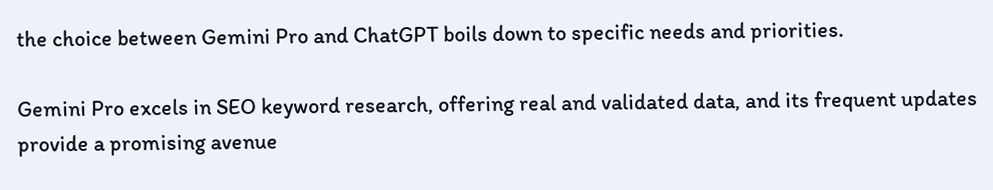the choice between Gemini Pro and ChatGPT boils down to specific needs and priorities.

Gemini Pro excels in SEO keyword research, offering real and validated data, and its frequent updates provide a promising avenue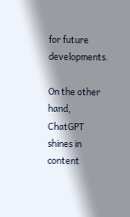for future developments.

On the other hand, ChatGPT shines in content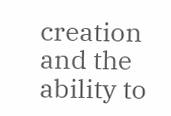creation and the ability to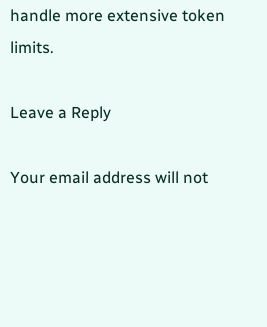handle more extensive token limits.

Leave a Reply

Your email address will not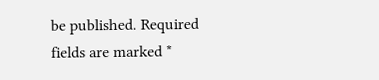be published. Required fields are marked *